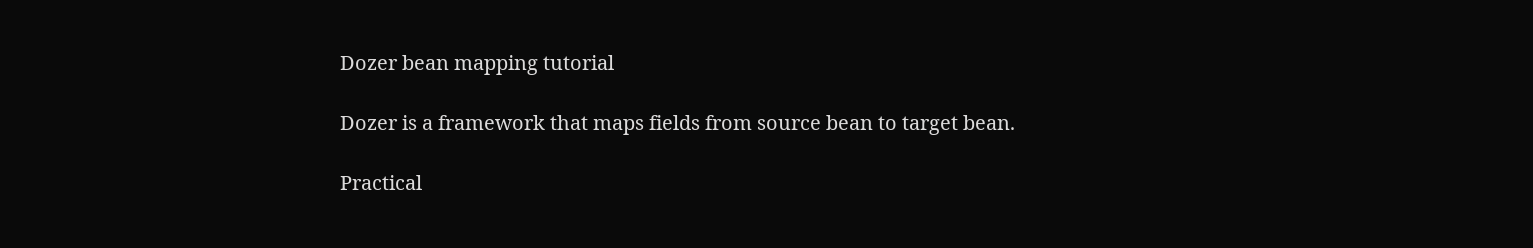Dozer bean mapping tutorial

Dozer is a framework that maps fields from source bean to target bean.

Practical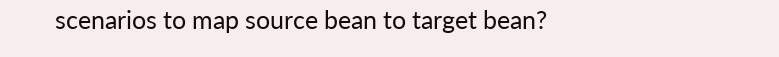scenarios to map source bean to target bean?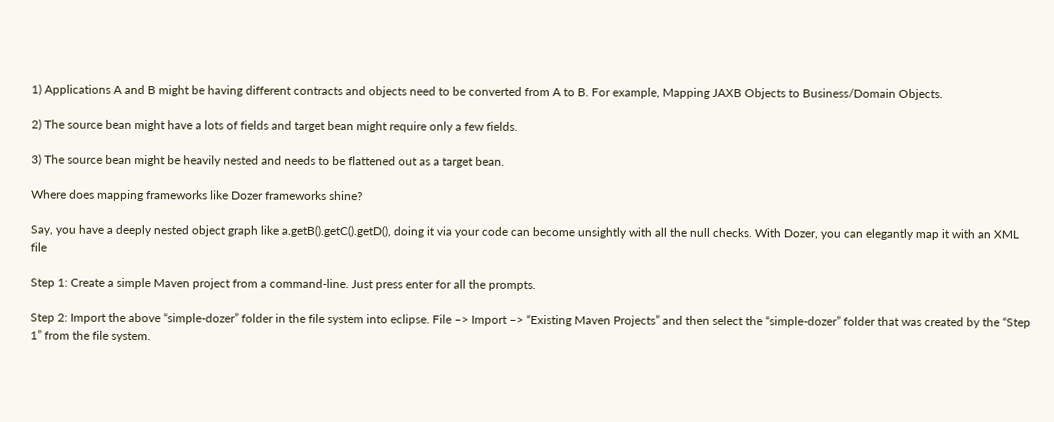1) Applications A and B might be having different contracts and objects need to be converted from A to B. For example, Mapping JAXB Objects to Business/Domain Objects.

2) The source bean might have a lots of fields and target bean might require only a few fields.

3) The source bean might be heavily nested and needs to be flattened out as a target bean.

Where does mapping frameworks like Dozer frameworks shine?

Say, you have a deeply nested object graph like a.getB().getC().getD(), doing it via your code can become unsightly with all the null checks. With Dozer, you can elegantly map it with an XML file

Step 1: Create a simple Maven project from a command-line. Just press enter for all the prompts.

Step 2: Import the above “simple-dozer” folder in the file system into eclipse. File –> Import –> “Existing Maven Projects” and then select the “simple-dozer” folder that was created by the “Step 1” from the file system.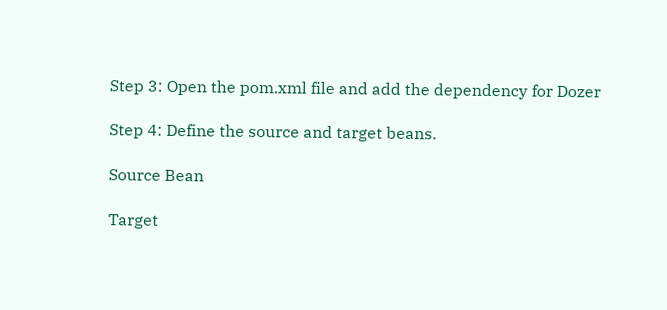Step 3: Open the pom.xml file and add the dependency for Dozer

Step 4: Define the source and target beans.

Source Bean

Target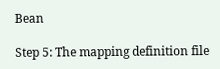Bean

Step 5: The mapping definition file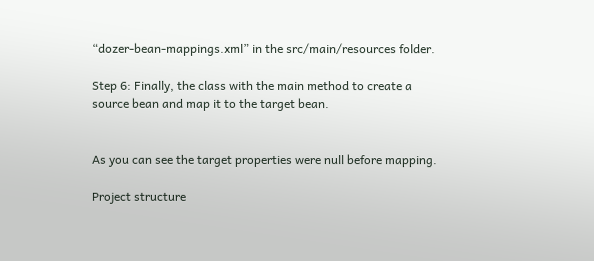“dozer-bean-mappings.xml” in the src/main/resources folder.

Step 6: Finally, the class with the main method to create a source bean and map it to the target bean.


As you can see the target properties were null before mapping.

Project structure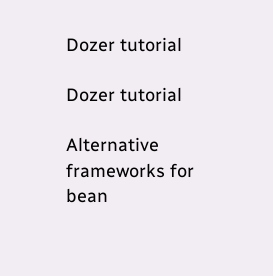Dozer tutorial

Dozer tutorial

Alternative frameworks for bean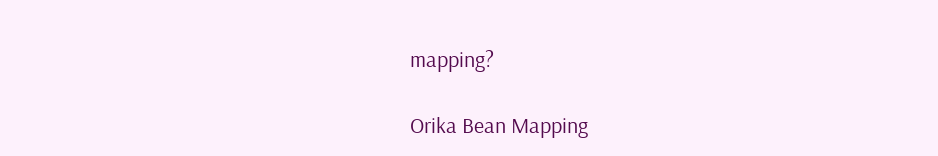mapping?

Orika Bean Mapping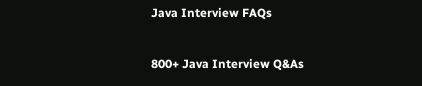Java Interview FAQs

800+ Java Interview Q&As